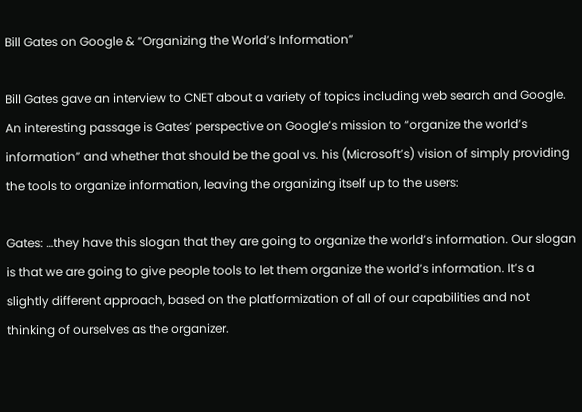Bill Gates on Google & “Organizing the World’s Information”

Bill Gates gave an interview to CNET about a variety of topics including web search and Google. An interesting passage is Gates’ perspective on Google’s mission to “organize the world’s information” and whether that should be the goal vs. his (Microsoft’s) vision of simply providing the tools to organize information, leaving the organizing itself up to the users:

Gates: …they have this slogan that they are going to organize the world’s information. Our slogan is that we are going to give people tools to let them organize the world’s information. It’s a slightly different approach, based on the platformization of all of our capabilities and not thinking of ourselves as the organizer.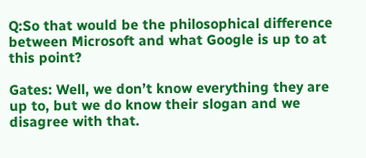Q:So that would be the philosophical difference between Microsoft and what Google is up to at this point?

Gates: Well, we don’t know everything they are up to, but we do know their slogan and we disagree with that.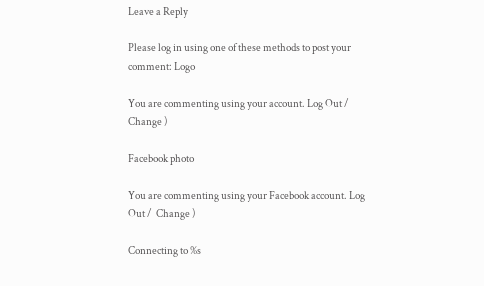Leave a Reply

Please log in using one of these methods to post your comment: Logo

You are commenting using your account. Log Out /  Change )

Facebook photo

You are commenting using your Facebook account. Log Out /  Change )

Connecting to %s